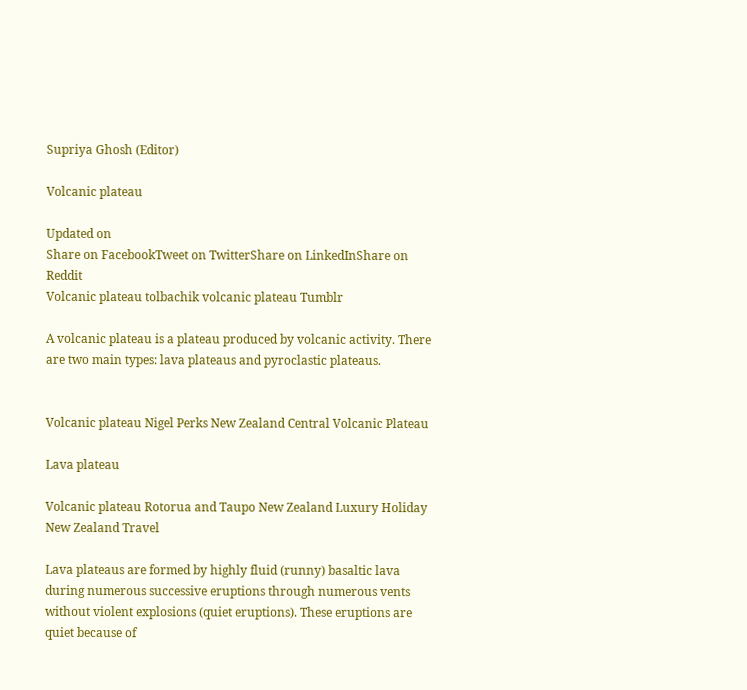Supriya Ghosh (Editor)

Volcanic plateau

Updated on
Share on FacebookTweet on TwitterShare on LinkedInShare on Reddit
Volcanic plateau tolbachik volcanic plateau Tumblr

A volcanic plateau is a plateau produced by volcanic activity. There are two main types: lava plateaus and pyroclastic plateaus.


Volcanic plateau Nigel Perks New Zealand Central Volcanic Plateau

Lava plateau

Volcanic plateau Rotorua and Taupo New Zealand Luxury Holiday New Zealand Travel

Lava plateaus are formed by highly fluid (runny) basaltic lava during numerous successive eruptions through numerous vents without violent explosions (quiet eruptions). These eruptions are quiet because of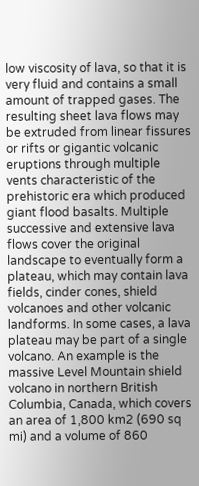low viscosity of lava, so that it is very fluid and contains a small amount of trapped gases. The resulting sheet lava flows may be extruded from linear fissures or rifts or gigantic volcanic eruptions through multiple vents characteristic of the prehistoric era which produced giant flood basalts. Multiple successive and extensive lava flows cover the original landscape to eventually form a plateau, which may contain lava fields, cinder cones, shield volcanoes and other volcanic landforms. In some cases, a lava plateau may be part of a single volcano. An example is the massive Level Mountain shield volcano in northern British Columbia, Canada, which covers an area of 1,800 km2 (690 sq mi) and a volume of 860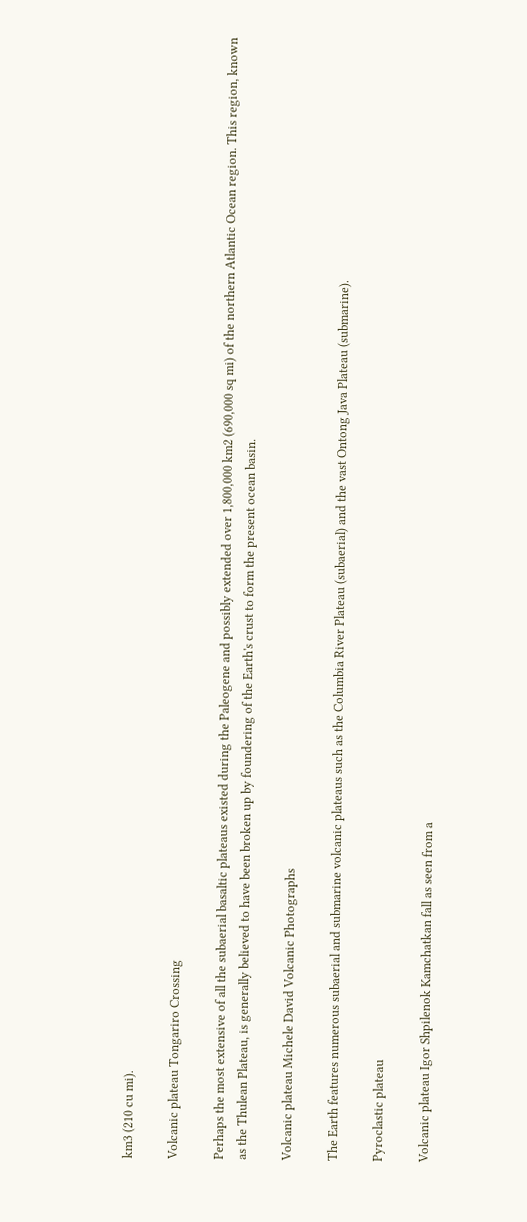km3 (210 cu mi).

Volcanic plateau Tongariro Crossing

Perhaps the most extensive of all the subaerial basaltic plateaus existed during the Paleogene and possibly extended over 1,800,000 km2 (690,000 sq mi) of the northern Atlantic Ocean region. This region, known as the Thulean Plateau, is generally believed to have been broken up by foundering of the Earth's crust to form the present ocean basin.

Volcanic plateau Michele David Volcanic Photographs

The Earth features numerous subaerial and submarine volcanic plateaus such as the Columbia River Plateau (subaerial) and the vast Ontong Java Plateau (submarine).

Pyroclastic plateau

Volcanic plateau Igor Shpilenok Kamchatkan fall as seen from a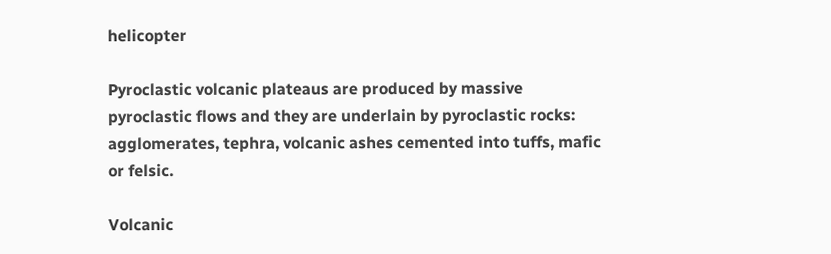helicopter

Pyroclastic volcanic plateaus are produced by massive pyroclastic flows and they are underlain by pyroclastic rocks: agglomerates, tephra, volcanic ashes cemented into tuffs, mafic or felsic.

Volcanic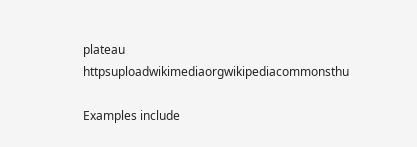plateau httpsuploadwikimediaorgwikipediacommonsthu

Examples include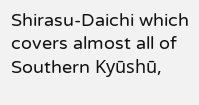Shirasu-Daichi which covers almost all of Southern Kyūshū,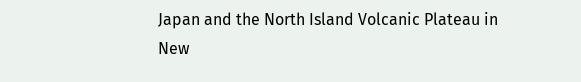Japan and the North Island Volcanic Plateau in New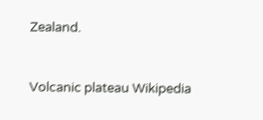Zealand.


Volcanic plateau Wikipedia